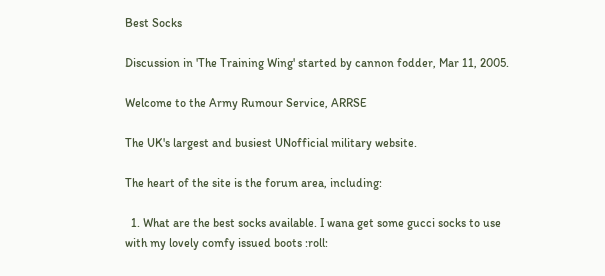Best Socks

Discussion in 'The Training Wing' started by cannon fodder, Mar 11, 2005.

Welcome to the Army Rumour Service, ARRSE

The UK's largest and busiest UNofficial military website.

The heart of the site is the forum area, including:

  1. What are the best socks available. I wana get some gucci socks to use with my lovely comfy issued boots :roll: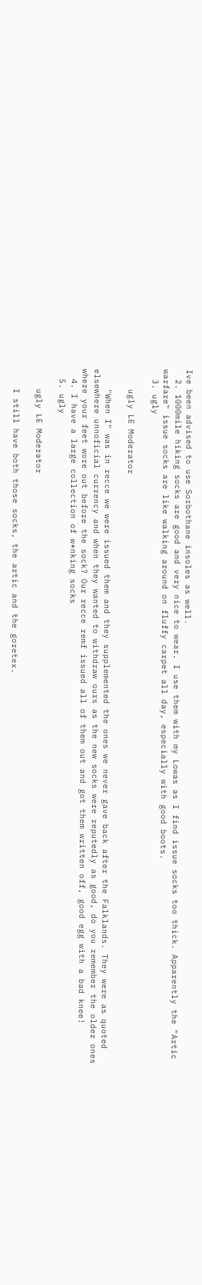Ive been advised to use Sorbothane insoles as well.
  2. 1000mile hiking socks are good and very nice to wear. I use them with my Lowas as I find issue socks too thick. Apparently the "Artic warfare" issue socks are like walking around on fluffy carpet all day, especially with good boots.
  3. ugly

    ugly LE Moderator

    "When I" was in recce we were issued them and they supplemented the ones we never gave back after the Falklands. They were as quoted elsewhere unnoficial currency and when they wanted to withdraw ours as the new socks were reputedly as good, do you remember the older ones where your feet wore out before the sock? Our recce remf issued all of them out and got them written off, good egg with a bad knee!
  4. I have a large collection of w*nking socks
  5. ugly

    ugly LE Moderator

    I still have both those socks, the artic and the goretex.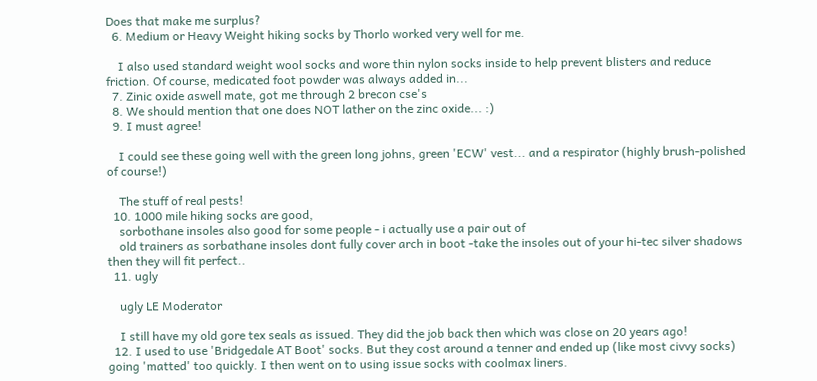Does that make me surplus?
  6. Medium or Heavy Weight hiking socks by Thorlo worked very well for me.

    I also used standard weight wool socks and wore thin nylon socks inside to help prevent blisters and reduce friction. Of course, medicated foot powder was always added in...
  7. Zinic oxide aswell mate, got me through 2 brecon cse's
  8. We should mention that one does NOT lather on the zinc oxide... :)
  9. I must agree!

    I could see these going well with the green long johns, green 'ECW' vest... and a respirator (highly brush-polished of course!)

    The stuff of real pests!
  10. 1000 mile hiking socks are good,
    sorbothane insoles also good for some people - i actually use a pair out of
    old trainers as sorbathane insoles dont fully cover arch in boot -take the insoles out of your hi-tec silver shadows then they will fit perfect..
  11. ugly

    ugly LE Moderator

    I still have my old gore tex seals as issued. They did the job back then which was close on 20 years ago!
  12. I used to use 'Bridgedale AT Boot' socks. But they cost around a tenner and ended up (like most civvy socks) going 'matted' too quickly. I then went on to using issue socks with coolmax liners.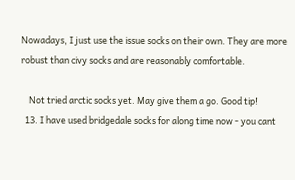Nowadays, I just use the issue socks on their own. They are more robust than civy socks and are reasonably comfortable.

    Not tried arctic socks yet. May give them a go. Good tip!
  13. I have used bridgedale socks for along time now - you cant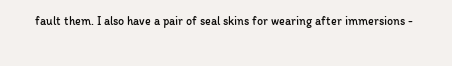fault them. I also have a pair of seal skins for wearing after immersions -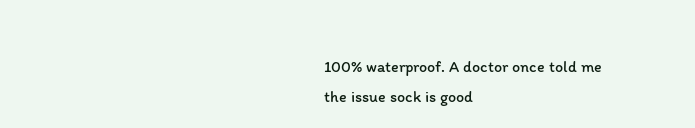100% waterproof. A doctor once told me the issue sock is good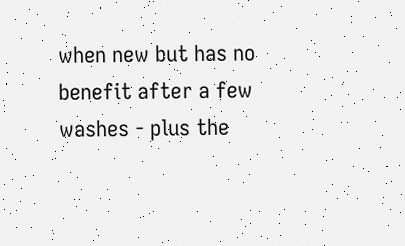when new but has no benefit after a few washes - plus the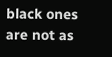black ones are not as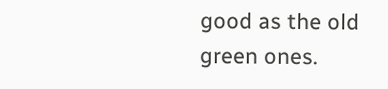good as the old green ones.